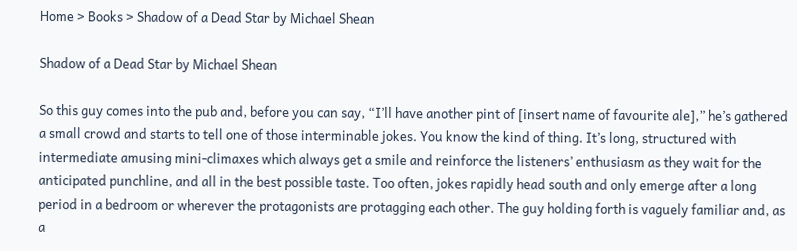Home > Books > Shadow of a Dead Star by Michael Shean

Shadow of a Dead Star by Michael Shean

So this guy comes into the pub and, before you can say, “I’ll have another pint of [insert name of favourite ale],” he’s gathered a small crowd and starts to tell one of those interminable jokes. You know the kind of thing. It’s long, structured with intermediate amusing mini-climaxes which always get a smile and reinforce the listeners’ enthusiasm as they wait for the anticipated punchline, and all in the best possible taste. Too often, jokes rapidly head south and only emerge after a long period in a bedroom or wherever the protagonists are protagging each other. The guy holding forth is vaguely familiar and, as a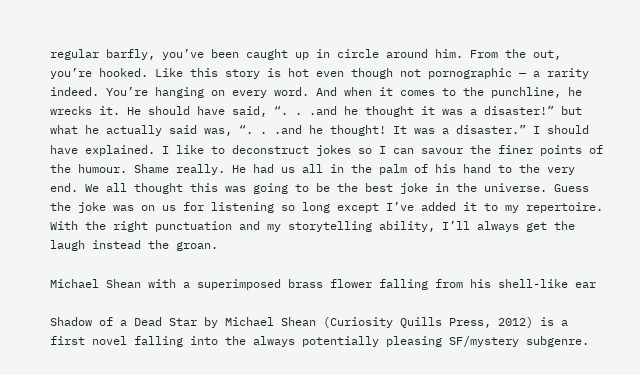regular barfly, you’ve been caught up in circle around him. From the out, you’re hooked. Like this story is hot even though not pornographic — a rarity indeed. You’re hanging on every word. And when it comes to the punchline, he wrecks it. He should have said, “. . .and he thought it was a disaster!” but what he actually said was, “. . .and he thought! It was a disaster.” I should have explained. I like to deconstruct jokes so I can savour the finer points of the humour. Shame really. He had us all in the palm of his hand to the very end. We all thought this was going to be the best joke in the universe. Guess the joke was on us for listening so long except I’ve added it to my repertoire. With the right punctuation and my storytelling ability, I’ll always get the laugh instead the groan.

Michael Shean with a superimposed brass flower falling from his shell-like ear

Shadow of a Dead Star by Michael Shean (Curiosity Quills Press, 2012) is a first novel falling into the always potentially pleasing SF/mystery subgenre.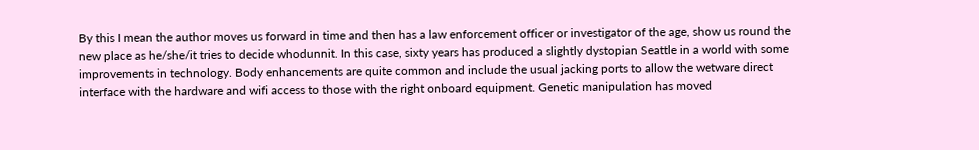By this I mean the author moves us forward in time and then has a law enforcement officer or investigator of the age, show us round the new place as he/she/it tries to decide whodunnit. In this case, sixty years has produced a slightly dystopian Seattle in a world with some improvements in technology. Body enhancements are quite common and include the usual jacking ports to allow the wetware direct interface with the hardware and wifi access to those with the right onboard equipment. Genetic manipulation has moved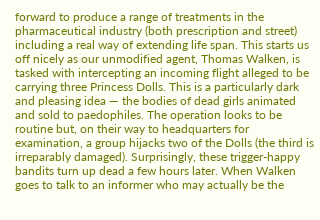forward to produce a range of treatments in the pharmaceutical industry (both prescription and street) including a real way of extending life span. This starts us off nicely as our unmodified agent, Thomas Walken, is tasked with intercepting an incoming flight alleged to be carrying three Princess Dolls. This is a particularly dark and pleasing idea — the bodies of dead girls animated and sold to paedophiles. The operation looks to be routine but, on their way to headquarters for examination, a group hijacks two of the Dolls (the third is irreparably damaged). Surprisingly, these trigger-happy bandits turn up dead a few hours later. When Walken goes to talk to an informer who may actually be the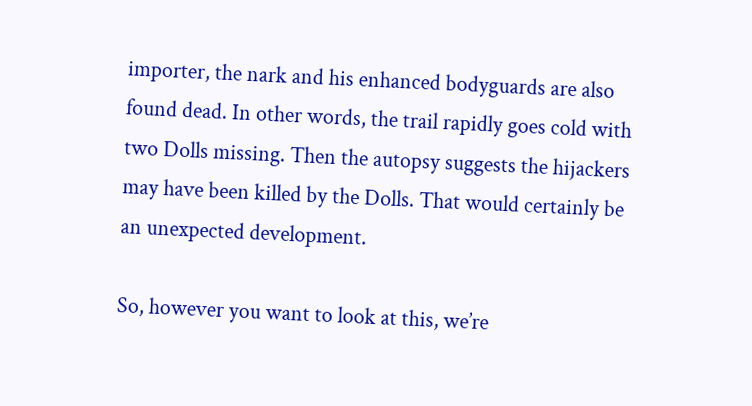importer, the nark and his enhanced bodyguards are also found dead. In other words, the trail rapidly goes cold with two Dolls missing. Then the autopsy suggests the hijackers may have been killed by the Dolls. That would certainly be an unexpected development.

So, however you want to look at this, we’re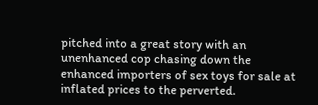pitched into a great story with an unenhanced cop chasing down the enhanced importers of sex toys for sale at inflated prices to the perverted.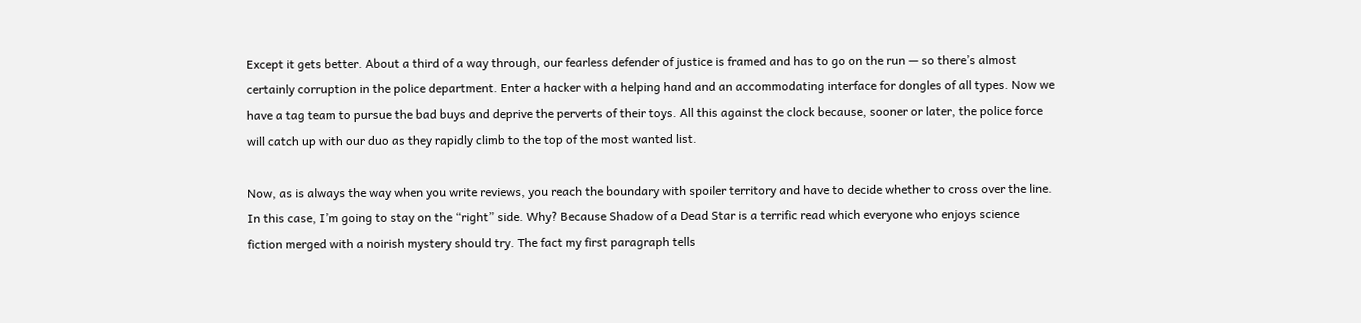Except it gets better. About a third of a way through, our fearless defender of justice is framed and has to go on the run — so there’s almost certainly corruption in the police department. Enter a hacker with a helping hand and an accommodating interface for dongles of all types. Now we have a tag team to pursue the bad buys and deprive the perverts of their toys. All this against the clock because, sooner or later, the police force will catch up with our duo as they rapidly climb to the top of the most wanted list.

Now, as is always the way when you write reviews, you reach the boundary with spoiler territory and have to decide whether to cross over the line. In this case, I’m going to stay on the “right” side. Why? Because Shadow of a Dead Star is a terrific read which everyone who enjoys science fiction merged with a noirish mystery should try. The fact my first paragraph tells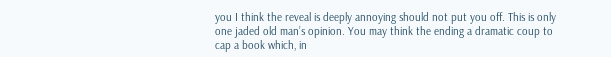you I think the reveal is deeply annoying should not put you off. This is only one jaded old man’s opinion. You may think the ending a dramatic coup to cap a book which, in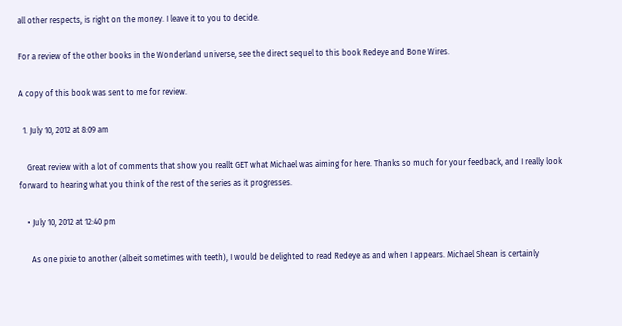all other respects, is right on the money. I leave it to you to decide.

For a review of the other books in the Wonderland universe, see the direct sequel to this book Redeye and Bone Wires.

A copy of this book was sent to me for review.

  1. July 10, 2012 at 8:09 am

    Great review with a lot of comments that show you reallt GET what Michael was aiming for here. Thanks so much for your feedback, and I really look forward to hearing what you think of the rest of the series as it progresses.

    • July 10, 2012 at 12:40 pm

      As one pixie to another (albeit sometimes with teeth), I would be delighted to read Redeye as and when I appears. Michael Shean is certainly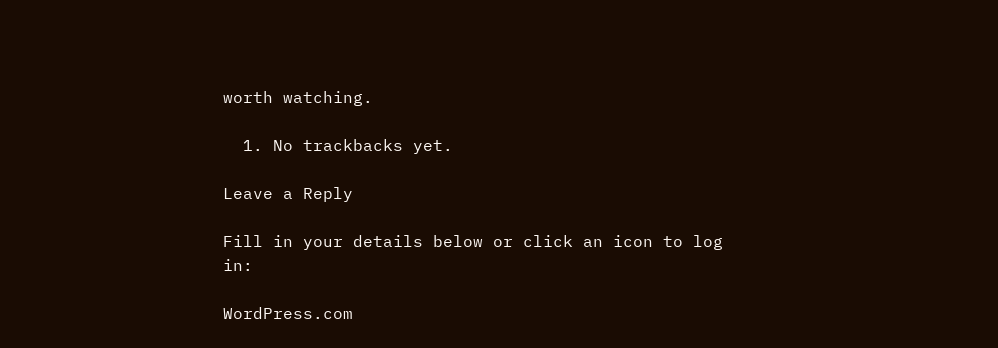worth watching.

  1. No trackbacks yet.

Leave a Reply

Fill in your details below or click an icon to log in:

WordPress.com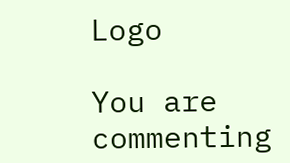Logo

You are commenting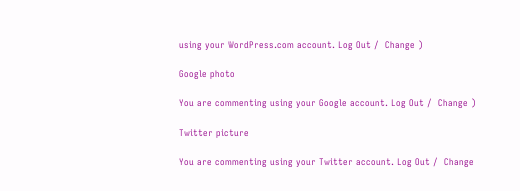using your WordPress.com account. Log Out /  Change )

Google photo

You are commenting using your Google account. Log Out /  Change )

Twitter picture

You are commenting using your Twitter account. Log Out /  Change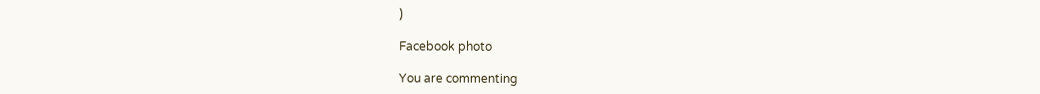)

Facebook photo

You are commenting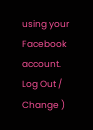using your Facebook account. Log Out /  Change )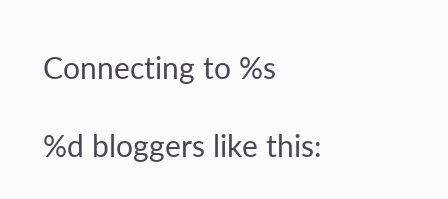Connecting to %s

%d bloggers like this: